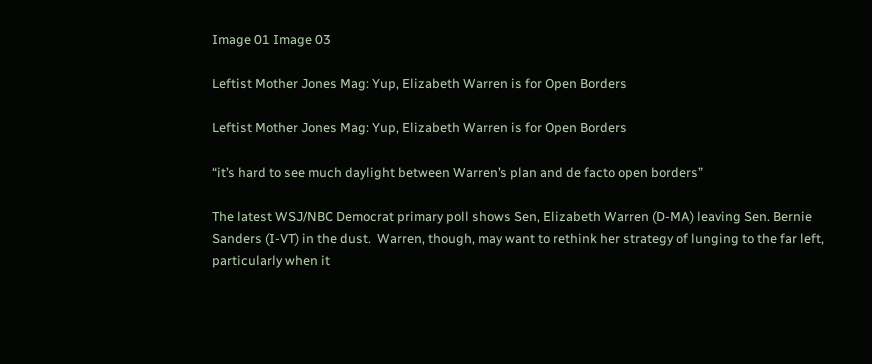Image 01 Image 03

Leftist Mother Jones Mag: Yup, Elizabeth Warren is for Open Borders

Leftist Mother Jones Mag: Yup, Elizabeth Warren is for Open Borders

“it’s hard to see much daylight between Warren’s plan and de facto open borders”

The latest WSJ/NBC Democrat primary poll shows Sen, Elizabeth Warren (D-MA) leaving Sen. Bernie Sanders (I-VT) in the dust.  Warren, though, may want to rethink her strategy of lunging to the far left, particularly when it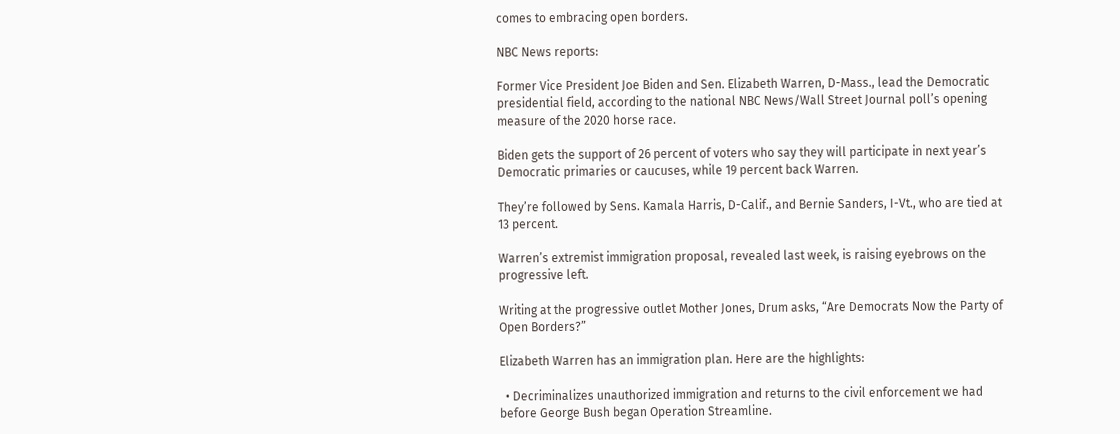comes to embracing open borders.

NBC News reports:

Former Vice President Joe Biden and Sen. Elizabeth Warren, D-Mass., lead the Democratic presidential field, according to the national NBC News/Wall Street Journal poll’s opening measure of the 2020 horse race.

Biden gets the support of 26 percent of voters who say they will participate in next year’s Democratic primaries or caucuses, while 19 percent back Warren.

They’re followed by Sens. Kamala Harris, D-Calif., and Bernie Sanders, I-Vt., who are tied at 13 percent.

Warren’s extremist immigration proposal, revealed last week, is raising eyebrows on the progressive left.

Writing at the progressive outlet Mother Jones, Drum asks, “Are Democrats Now the Party of Open Borders?”

Elizabeth Warren has an immigration plan. Here are the highlights:

  • Decriminalizes unauthorized immigration and returns to the civil enforcement we had before George Bush began Operation Streamline.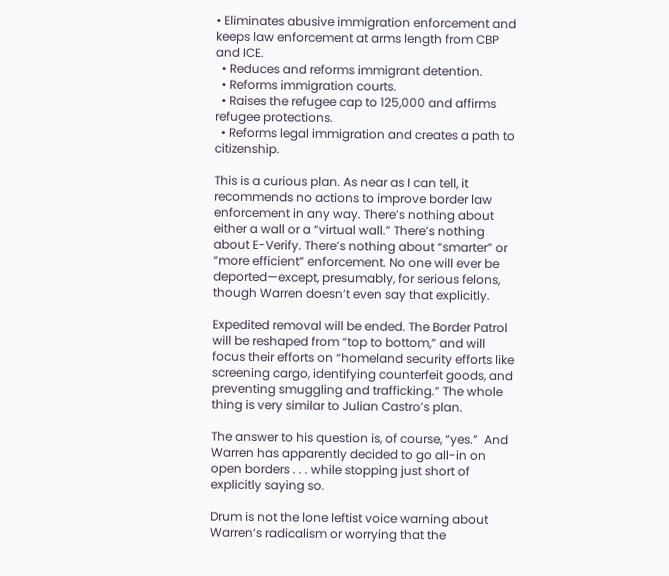• Eliminates abusive immigration enforcement and keeps law enforcement at arms length from CBP and ICE.
  • Reduces and reforms immigrant detention.
  • Reforms immigration courts.
  • Raises the refugee cap to 125,000 and affirms refugee protections.
  • Reforms legal immigration and creates a path to citizenship.

This is a curious plan. As near as I can tell, it recommends no actions to improve border law enforcement in any way. There’s nothing about either a wall or a “virtual wall.” There’s nothing about E-Verify. There’s nothing about “smarter” or “more efficient” enforcement. No one will ever be deported—except, presumably, for serious felons, though Warren doesn’t even say that explicitly.

Expedited removal will be ended. The Border Patrol will be reshaped from “top to bottom,” and will focus their efforts on “homeland security efforts like screening cargo, identifying counterfeit goods, and preventing smuggling and trafficking.” The whole thing is very similar to Julian Castro’s plan.

The answer to his question is, of course, “yes.”  And Warren has apparently decided to go all-in on open borders . . . while stopping just short of explicitly saying so.

Drum is not the lone leftist voice warning about Warren’s radicalism or worrying that the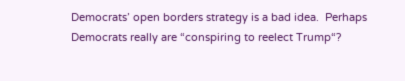Democrats’ open borders strategy is a bad idea.  Perhaps Democrats really are “conspiring to reelect Trump“?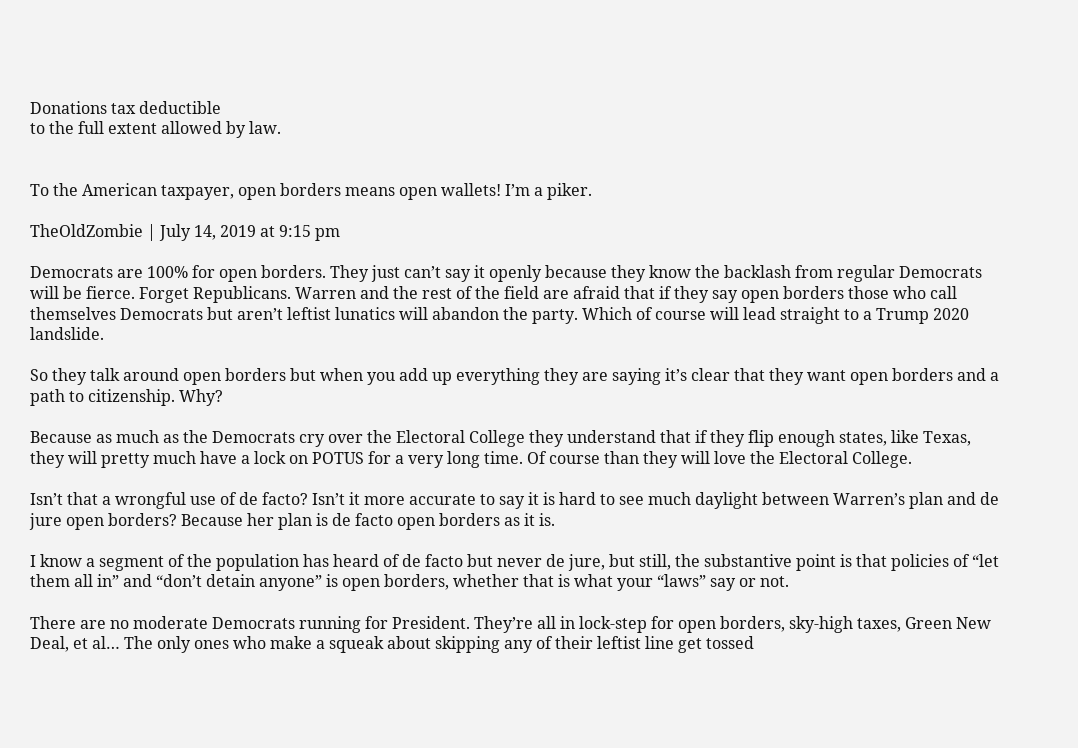Donations tax deductible
to the full extent allowed by law.


To the American taxpayer, open borders means open wallets! I’m a piker.

TheOldZombie | July 14, 2019 at 9:15 pm

Democrats are 100% for open borders. They just can’t say it openly because they know the backlash from regular Democrats will be fierce. Forget Republicans. Warren and the rest of the field are afraid that if they say open borders those who call themselves Democrats but aren’t leftist lunatics will abandon the party. Which of course will lead straight to a Trump 2020 landslide.

So they talk around open borders but when you add up everything they are saying it’s clear that they want open borders and a path to citizenship. Why?

Because as much as the Democrats cry over the Electoral College they understand that if they flip enough states, like Texas, they will pretty much have a lock on POTUS for a very long time. Of course than they will love the Electoral College.

Isn’t that a wrongful use of de facto? Isn’t it more accurate to say it is hard to see much daylight between Warren’s plan and de jure open borders? Because her plan is de facto open borders as it is.

I know a segment of the population has heard of de facto but never de jure, but still, the substantive point is that policies of “let them all in” and “don’t detain anyone” is open borders, whether that is what your “laws” say or not.

There are no moderate Democrats running for President. They’re all in lock-step for open borders, sky-high taxes, Green New Deal, et al… The only ones who make a squeak about skipping any of their leftist line get tossed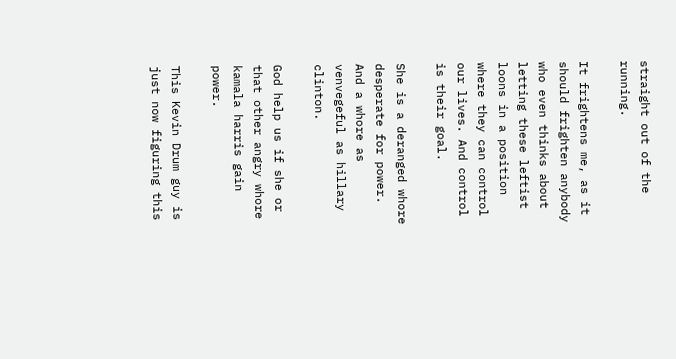straight out of the running.

It frightens me, as it should frighten anybody who even thinks about letting these leftist loons in a position where they can control our lives. And control is their goal.

She is a deranged whore desperate for power. And a whore as venvegeful as hillary clinton.

God help us if she or that other angry whore kamala harris gain power.

This Kevin Drum guy is just now figuring this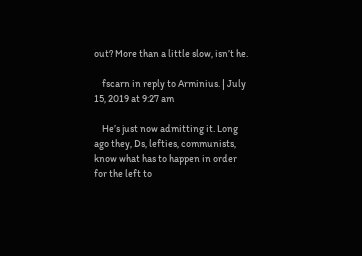out? More than a little slow, isn’t he.

    fscarn in reply to Arminius. | July 15, 2019 at 9:27 am

    He’s just now admitting it. Long ago they, Ds, lefties, communists, know what has to happen in order for the left to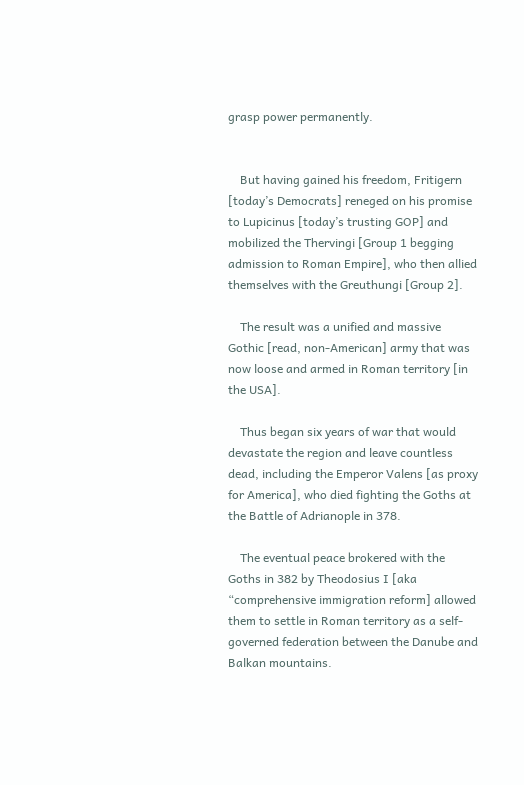grasp power permanently.


    But having gained his freedom, Fritigern [today’s Democrats] reneged on his promise to Lupicinus [today’s trusting GOP] and mobilized the Thervingi [Group 1 begging admission to Roman Empire], who then allied themselves with the Greuthungi [Group 2].

    The result was a unified and massive Gothic [read, non-American] army that was now loose and armed in Roman territory [in the USA].

    Thus began six years of war that would devastate the region and leave countless dead, including the Emperor Valens [as proxy for America], who died fighting the Goths at the Battle of Adrianople in 378.

    The eventual peace brokered with the Goths in 382 by Theodosius I [aka “comprehensive immigration reform] allowed them to settle in Roman territory as a self-governed federation between the Danube and Balkan mountains.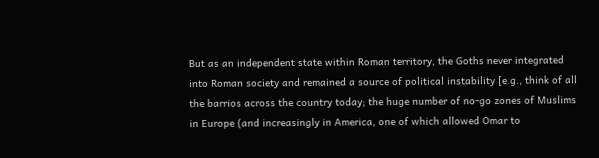But as an independent state within Roman territory, the Goths never integrated into Roman society and remained a source of political instability [e.g., think of all the barrios across the country today; the huge number of no-go zones of Muslims in Europe (and increasingly in America, one of which allowed Omar to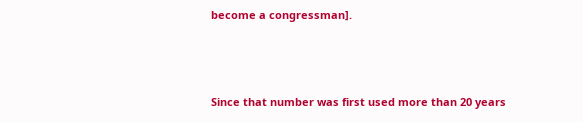become a congressman].



Since that number was first used more than 20 years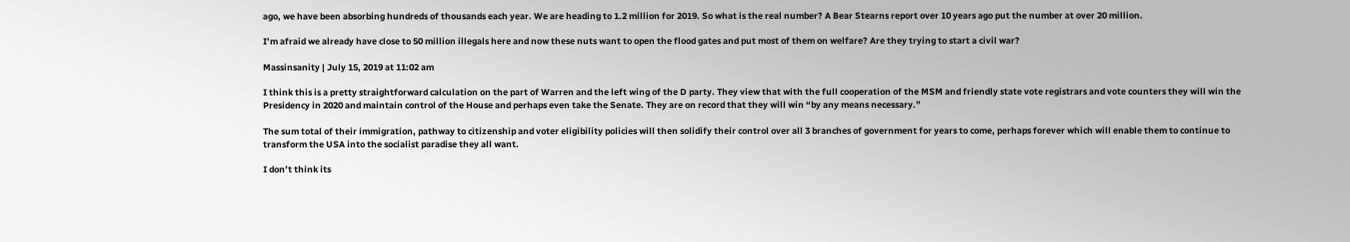ago, we have been absorbing hundreds of thousands each year. We are heading to 1.2 million for 2019. So what is the real number? A Bear Stearns report over 10 years ago put the number at over 20 million.

I’m afraid we already have close to 50 million illegals here and now these nuts want to open the flood gates and put most of them on welfare? Are they trying to start a civil war?

Massinsanity | July 15, 2019 at 11:02 am

I think this is a pretty straightforward calculation on the part of Warren and the left wing of the D party. They view that with the full cooperation of the MSM and friendly state vote registrars and vote counters they will win the Presidency in 2020 and maintain control of the House and perhaps even take the Senate. They are on record that they will win “by any means necessary.”

The sum total of their immigration, pathway to citizenship and voter eligibility policies will then solidify their control over all 3 branches of government for years to come, perhaps forever which will enable them to continue to transform the USA into the socialist paradise they all want.

I don’t think its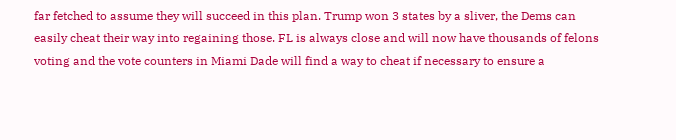far fetched to assume they will succeed in this plan. Trump won 3 states by a sliver, the Dems can easily cheat their way into regaining those. FL is always close and will now have thousands of felons voting and the vote counters in Miami Dade will find a way to cheat if necessary to ensure a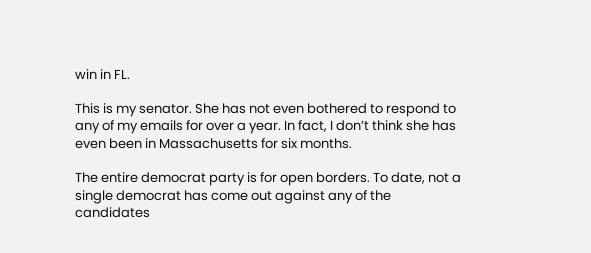win in FL.

This is my senator. She has not even bothered to respond to any of my emails for over a year. In fact, I don’t think she has even been in Massachusetts for six months.

The entire democrat party is for open borders. To date, not a single democrat has come out against any of the candidates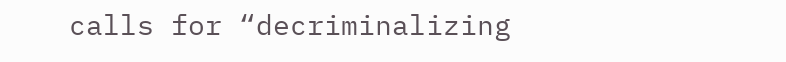calls for “decriminalizing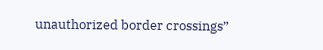unauthorized border crossings”